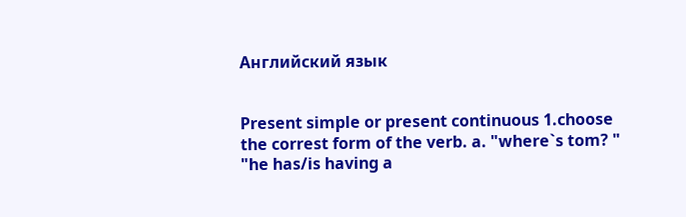Английский язык


Present simple or present continuous 1.choose the correst form of the verb. a. "where`s tom? " "he has/is having a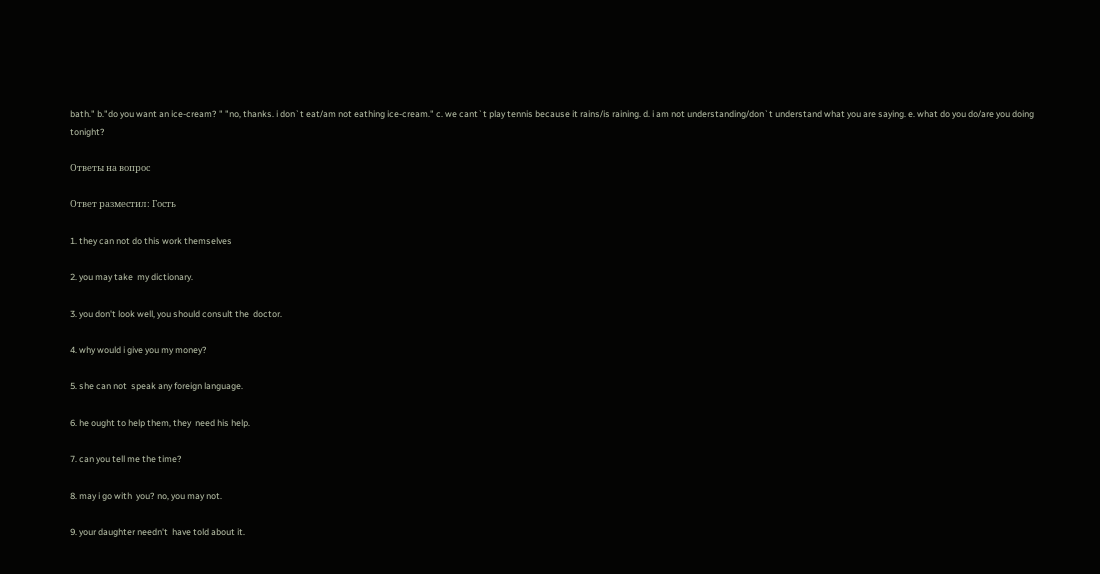bath." b."do you want an ice-cream? " "no, thanks. i don`t eat/am not eathing ice-cream." c. we cant`t play tennis because it rains/is raining. d. i am not understanding/don`t understand what you are saying. e. what do you do/are you doing tonight?

Ответы на вопрос

Ответ разместил: Гость

1. they can not do this work themselves

2. you may take  my dictionary.

3. you don't look well, you should consult the  doctor.

4. why would i give you my money?

5. she can not  speak any foreign language.

6. he ought to help them, they  need his help.

7. can you tell me the time?

8. may i go with  you? no, you may not.

9. your daughter needn't  have told about it.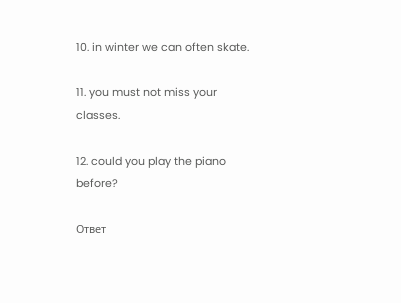10. in winter we can often skate.

11. you must not miss your  classes.

12. could you play the piano before?

Ответ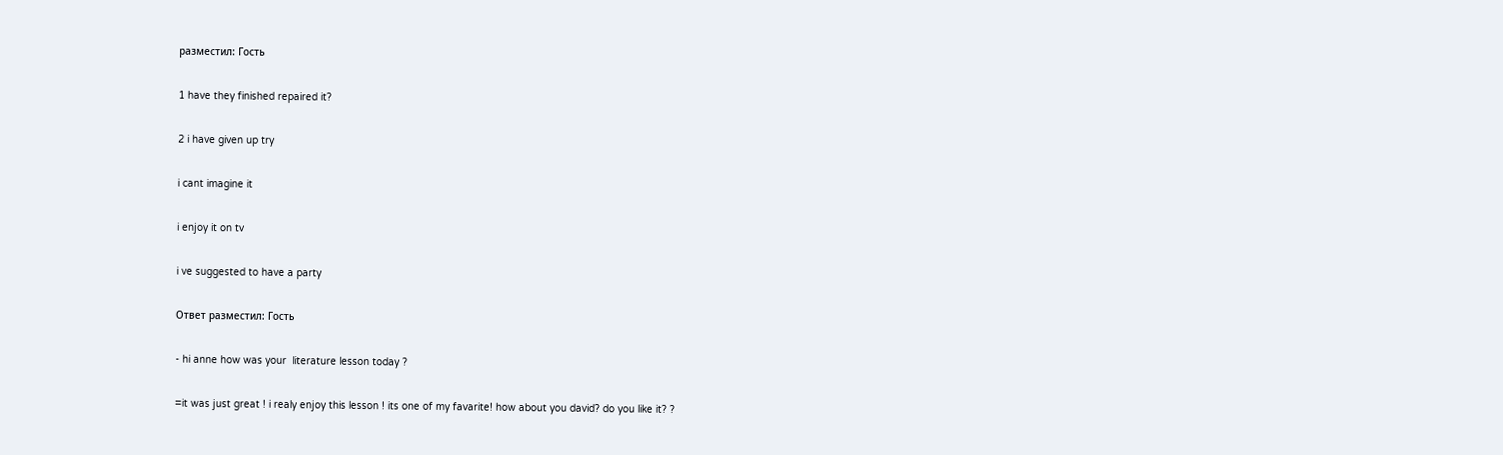разместил: Гость

1 have they finished repaired it?

2 i have given up try

i cant imagine it

i enjoy it on tv

i ve suggested to have a party

Ответ разместил: Гость

- hi anne how was your  literature lesson today ?

=it was just great ! i realy enjoy this lesson ! its one of my favarite! how about you david? do you like it? ?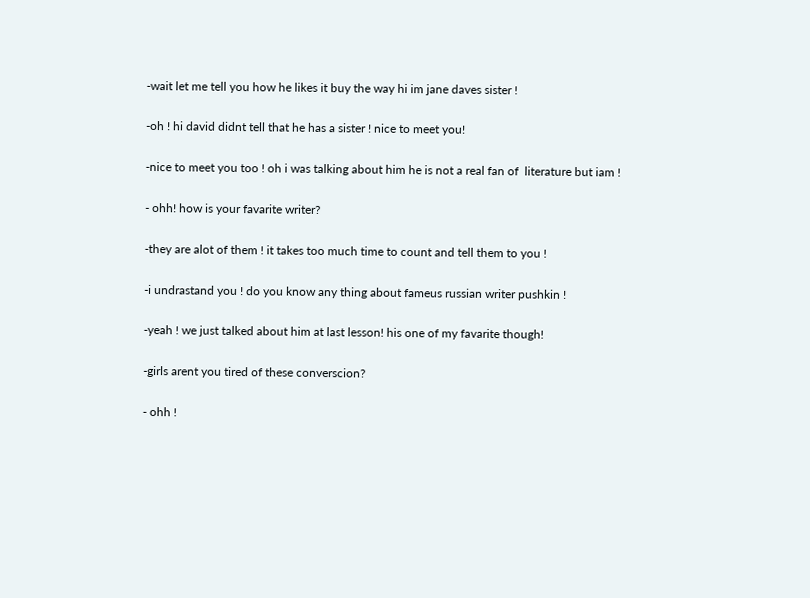-wait let me tell you how he likes it buy the way hi im jane daves sister !

-oh ! hi david didnt tell that he has a sister ! nice to meet you!

-nice to meet you too ! oh i was talking about him he is not a real fan of  literature but iam !

- ohh! how is your favarite writer?

-they are alot of them ! it takes too much time to count and tell them to you !

-i undrastand you ! do you know any thing about fameus russian writer pushkin !

-yeah ! we just talked about him at last lesson! his one of my favarite though!

-girls arent you tired of these converscion?

- ohh !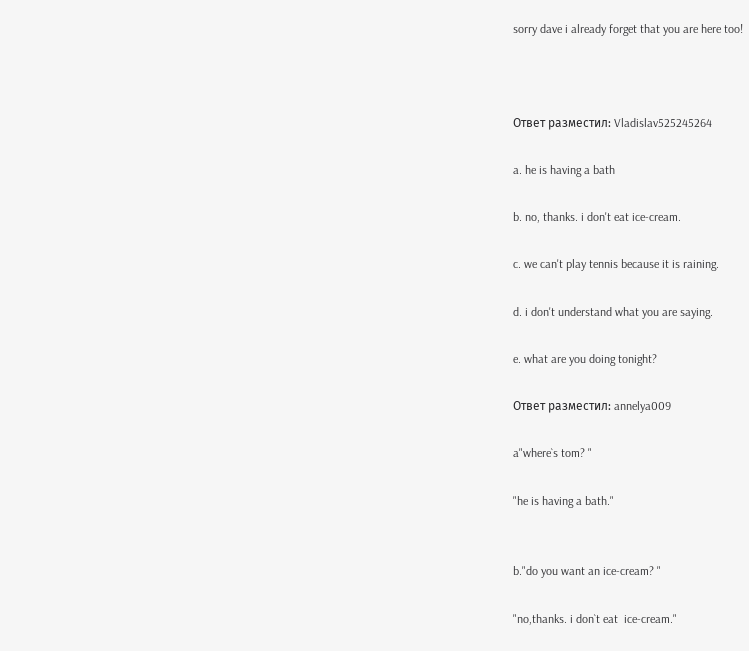sorry dave i already forget that you are here too!



Ответ разместил: Vladislav525245264

a. he is having a bath

b. no, thanks. i don't eat ice-cream.

c. we can't play tennis because it is raining.

d. i don't understand what you are saying.

e. what are you doing tonight?

Ответ разместил: annelya009

a"where`s tom? "

"he is having a bath."


b."do you want an ice-cream? "

"no,thanks. i don`t eat  ice-cream."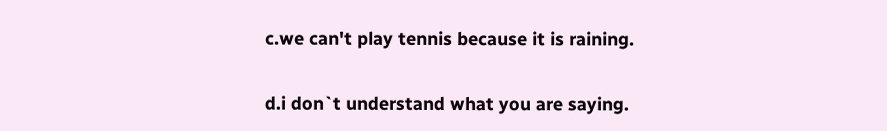c.we can't play tennis because it is raining.


d.i don`t understand what you are saying.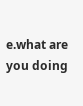e.what are you doing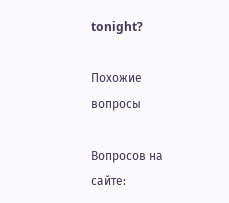tonight?

Похожие вопросы

Вопросов на сайте: